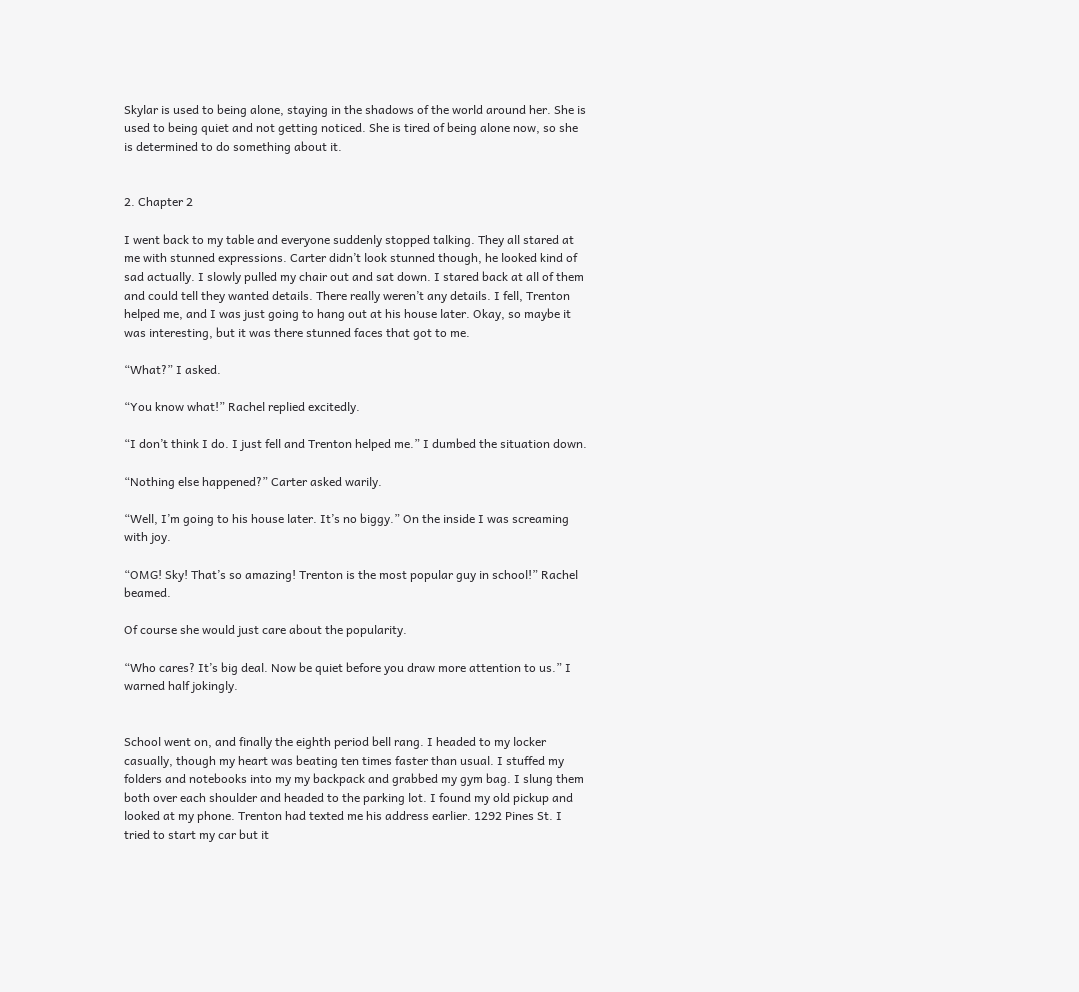Skylar is used to being alone, staying in the shadows of the world around her. She is used to being quiet and not getting noticed. She is tired of being alone now, so she is determined to do something about it.


2. Chapter 2

I went back to my table and everyone suddenly stopped talking. They all stared at me with stunned expressions. Carter didn’t look stunned though, he looked kind of sad actually. I slowly pulled my chair out and sat down. I stared back at all of them and could tell they wanted details. There really weren’t any details. I fell, Trenton helped me, and I was just going to hang out at his house later. Okay, so maybe it was interesting, but it was there stunned faces that got to me.

“What?” I asked.

“You know what!” Rachel replied excitedly.

“I don’t think I do. I just fell and Trenton helped me.” I dumbed the situation down.

“Nothing else happened?” Carter asked warily.

“Well, I’m going to his house later. It’s no biggy.” On the inside I was screaming with joy.

“OMG! Sky! That’s so amazing! Trenton is the most popular guy in school!” Rachel beamed.

Of course she would just care about the popularity.

“Who cares? It’s big deal. Now be quiet before you draw more attention to us.” I warned half jokingly.


School went on, and finally the eighth period bell rang. I headed to my locker casually, though my heart was beating ten times faster than usual. I stuffed my folders and notebooks into my my backpack and grabbed my gym bag. I slung them both over each shoulder and headed to the parking lot. I found my old pickup and looked at my phone. Trenton had texted me his address earlier. 1292 Pines St. I tried to start my car but it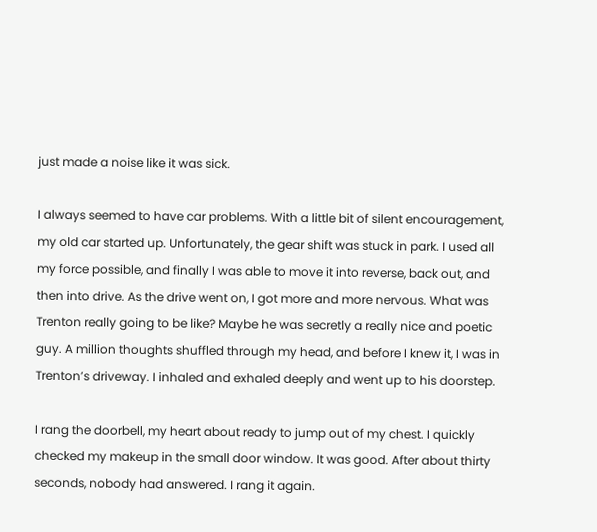just made a noise like it was sick.

I always seemed to have car problems. With a little bit of silent encouragement, my old car started up. Unfortunately, the gear shift was stuck in park. I used all my force possible, and finally I was able to move it into reverse, back out, and then into drive. As the drive went on, I got more and more nervous. What was Trenton really going to be like? Maybe he was secretly a really nice and poetic guy. A million thoughts shuffled through my head, and before I knew it, I was in Trenton’s driveway. I inhaled and exhaled deeply and went up to his doorstep.

I rang the doorbell, my heart about ready to jump out of my chest. I quickly checked my makeup in the small door window. It was good. After about thirty seconds, nobody had answered. I rang it again.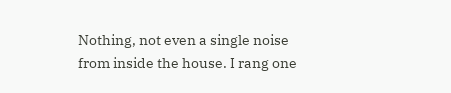Nothing, not even a single noise from inside the house. I rang one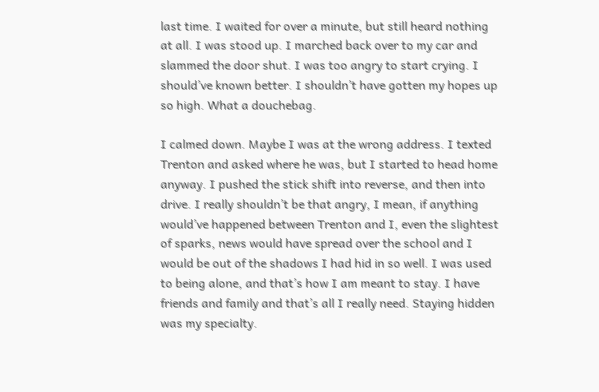last time. I waited for over a minute, but still heard nothing at all. I was stood up. I marched back over to my car and slammed the door shut. I was too angry to start crying. I should’ve known better. I shouldn’t have gotten my hopes up so high. What a douchebag.

I calmed down. Maybe I was at the wrong address. I texted Trenton and asked where he was, but I started to head home anyway. I pushed the stick shift into reverse, and then into drive. I really shouldn’t be that angry, I mean, if anything would’ve happened between Trenton and I, even the slightest of sparks, news would have spread over the school and I would be out of the shadows I had hid in so well. I was used to being alone, and that’s how I am meant to stay. I have friends and family and that’s all I really need. Staying hidden was my specialty.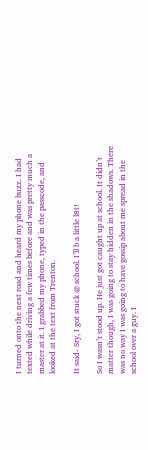I turned onto the next road and heard my phone buzz. I had texted while driving a few times before and was pretty much a master at it. I grabbed my phone, typed in the passcode, and looked at the text from Trenton.

It said- Sry, I got stuck @ school. I’ll b a little l8t!

So I wasn’t stood up. He just got caught up at school. It didn’t matter though, I was going to stay hidden in the shadows. There was no way I was going to have gossip about me spread in the school over a guy. I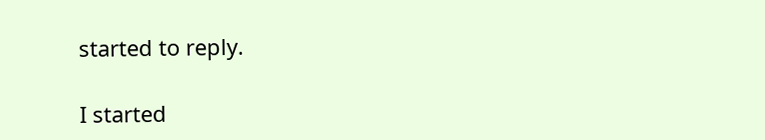started to reply.

I started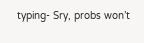typing- Sry, probs won’t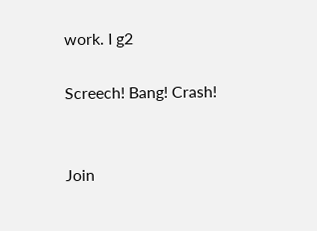work. I g2

Screech! Bang! Crash!


Join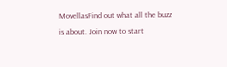MovellasFind out what all the buzz is about. Join now to start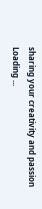sharing your creativity and passion
Loading ...